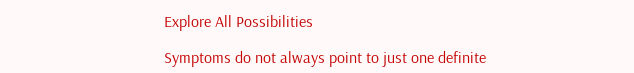Explore All Possibilities

Symptoms do not always point to just one definite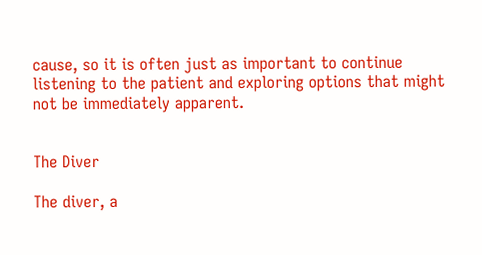cause, so it is often just as important to continue listening to the patient and exploring options that might not be immediately apparent.


The Diver

The diver, a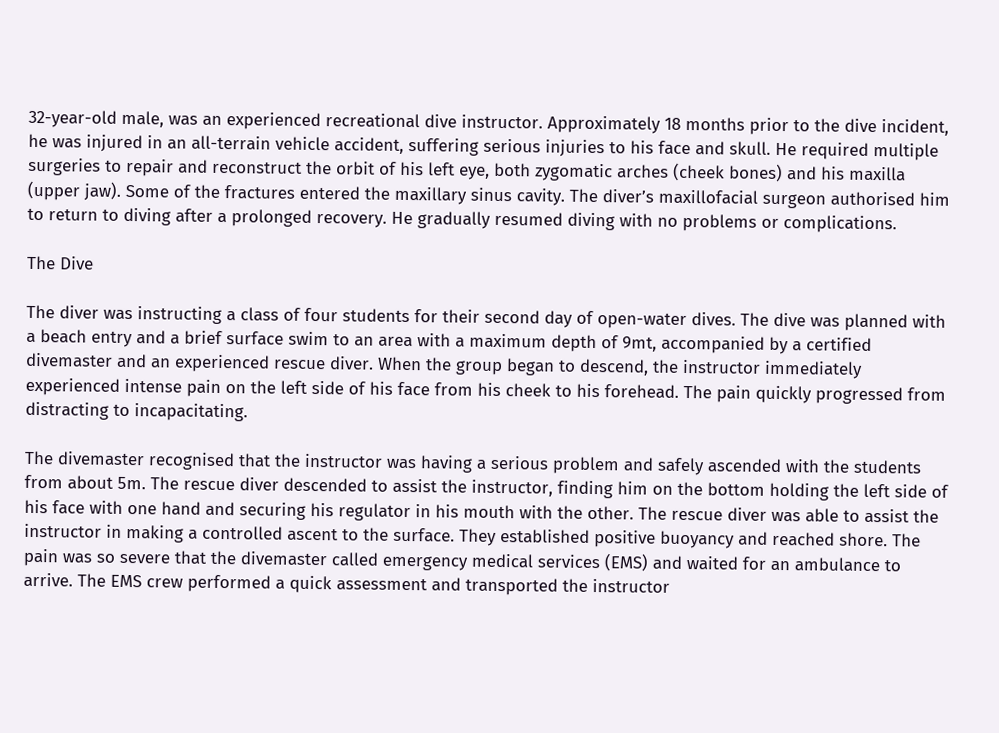32-year-old male, was an experienced recreational dive instructor. Approximately 18 months prior to the dive incident, he was injured in an all-terrain vehicle accident, suffering serious injuries to his face and skull. He required multiple surgeries to repair and reconstruct the orbit of his left eye, both zygomatic arches (cheek bones) and his maxilla (upper jaw). Some of the fractures entered the maxillary sinus cavity. The diver’s maxillofacial surgeon authorised him to return to diving after a prolonged recovery. He gradually resumed diving with no problems or complications.

The Dive

The diver was instructing a class of four students for their second day of open-water dives. The dive was planned with a beach entry and a brief surface swim to an area with a maximum depth of 9mt, accompanied by a certified divemaster and an experienced rescue diver. When the group began to descend, the instructor immediately experienced intense pain on the left side of his face from his cheek to his forehead. The pain quickly progressed from distracting to incapacitating.

The divemaster recognised that the instructor was having a serious problem and safely ascended with the students from about 5m. The rescue diver descended to assist the instructor, finding him on the bottom holding the left side of his face with one hand and securing his regulator in his mouth with the other. The rescue diver was able to assist the instructor in making a controlled ascent to the surface. They established positive buoyancy and reached shore. The pain was so severe that the divemaster called emergency medical services (EMS) and waited for an ambulance to arrive. The EMS crew performed a quick assessment and transported the instructor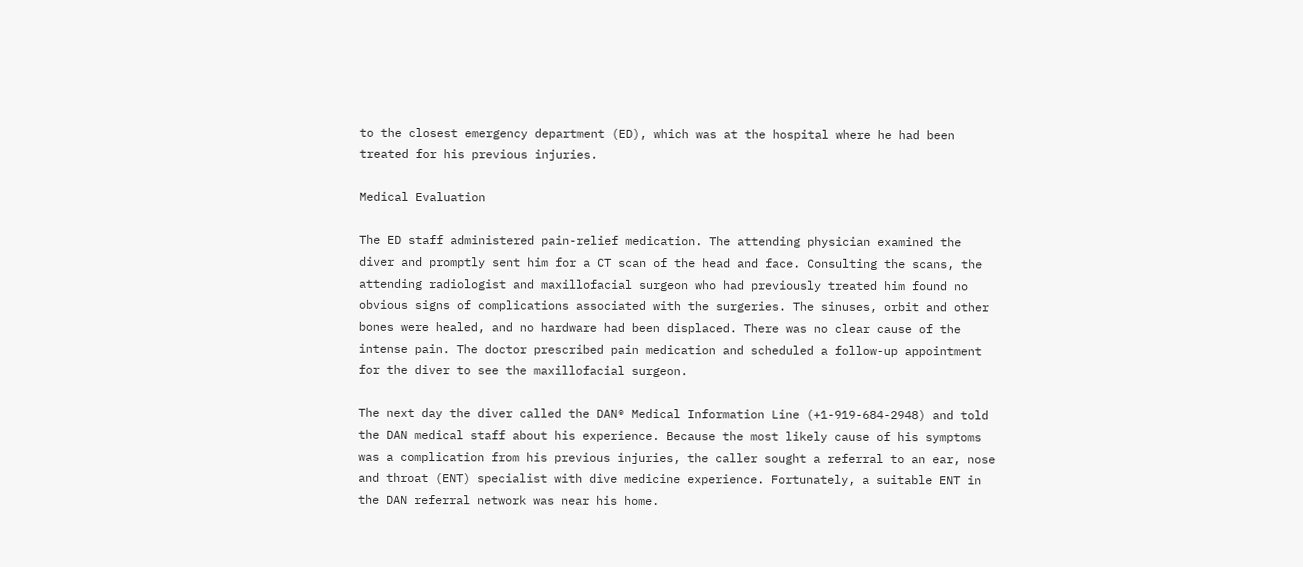to the closest emergency department (ED), which was at the hospital where he had been treated for his previous injuries.

Medical Evaluation

The ED staff administered pain-relief medication. The attending physician examined the diver and promptly sent him for a CT scan of the head and face. Consulting the scans, the attending radiologist and maxillofacial surgeon who had previously treated him found no obvious signs of complications associated with the surgeries. The sinuses, orbit and other bones were healed, and no hardware had been displaced. There was no clear cause of the intense pain. The doctor prescribed pain medication and scheduled a follow-up appointment for the diver to see the maxillofacial surgeon.

The next day the diver called the DAN® Medical Information Line (+1-919-684-2948) and told the DAN medical staff about his experience. Because the most likely cause of his symptoms was a complication from his previous injuries, the caller sought a referral to an ear, nose and throat (ENT) specialist with dive medicine experience. Fortunately, a suitable ENT in the DAN referral network was near his home.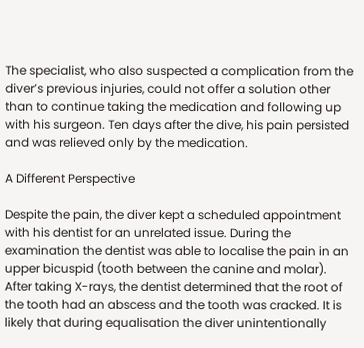The specialist, who also suspected a complication from the diver’s previous injuries, could not offer a solution other than to continue taking the medication and following up with his surgeon. Ten days after the dive, his pain persisted and was relieved only by the medication.

A Different Perspective

Despite the pain, the diver kept a scheduled appointment with his dentist for an unrelated issue. During the examination the dentist was able to localise the pain in an upper bicuspid (tooth between the canine and molar). After taking X-rays, the dentist determined that the root of the tooth had an abscess and the tooth was cracked. It is likely that during equalisation the diver unintentionally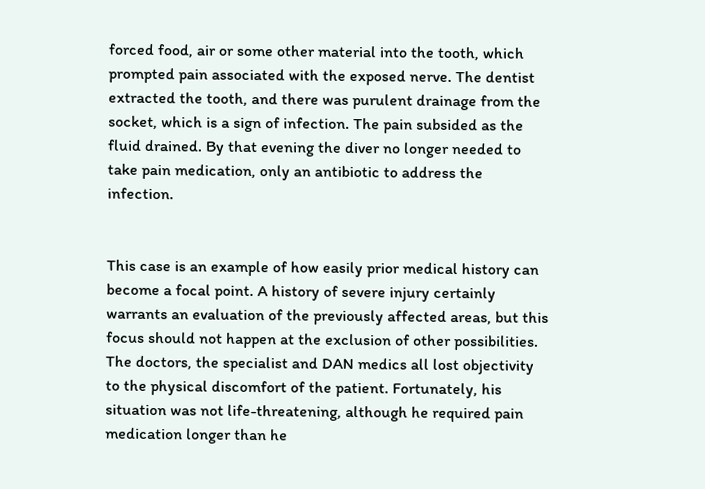forced food, air or some other material into the tooth, which prompted pain associated with the exposed nerve. The dentist extracted the tooth, and there was purulent drainage from the socket, which is a sign of infection. The pain subsided as the fluid drained. By that evening the diver no longer needed to take pain medication, only an antibiotic to address the infection.


This case is an example of how easily prior medical history can become a focal point. A history of severe injury certainly warrants an evaluation of the previously affected areas, but this focus should not happen at the exclusion of other possibilities. The doctors, the specialist and DAN medics all lost objectivity to the physical discomfort of the patient. Fortunately, his situation was not life-threatening, although he required pain medication longer than he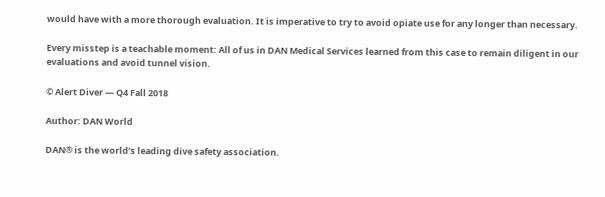would have with a more thorough evaluation. It is imperative to try to avoid opiate use for any longer than necessary.

Every misstep is a teachable moment: All of us in DAN Medical Services learned from this case to remain diligent in our evaluations and avoid tunnel vision.

© Alert Diver — Q4 Fall 2018

Author: DAN World

DAN® is the world’s leading dive safety association.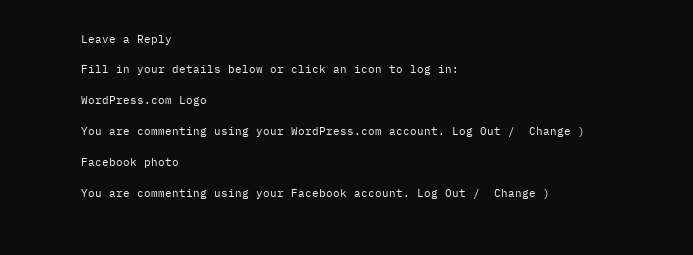Leave a Reply

Fill in your details below or click an icon to log in:

WordPress.com Logo

You are commenting using your WordPress.com account. Log Out /  Change )

Facebook photo

You are commenting using your Facebook account. Log Out /  Change )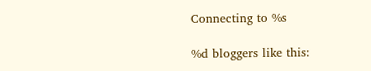Connecting to %s

%d bloggers like this: